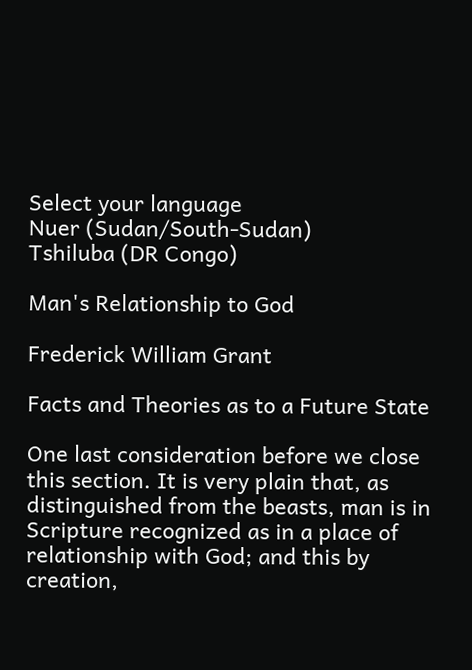Select your language
Nuer (Sudan/South-Sudan)
Tshiluba (DR Congo)

Man's Relationship to God

Frederick William Grant

Facts and Theories as to a Future State

One last consideration before we close this section. It is very plain that, as distinguished from the beasts, man is in Scripture recognized as in a place of relationship with God; and this by creation,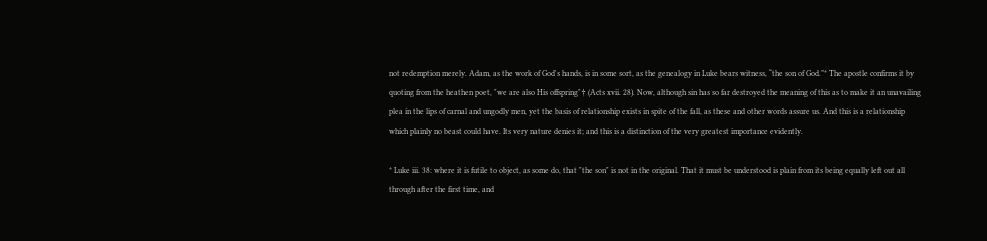not redemption merely. Adam, as the work of God's hands, is in some sort, as the genealogy in Luke bears witness, “the son of God.”* The apostle confirms it by quoting from the heathen poet, "we are also His offspring"† (Acts xvii. 28). Now, although sin has so far destroyed the meaning of this as to make it an unavailing plea in the lips of carnal and ungodly men, yet the basis of relationship exists in spite of the fall, as these and other words assure us. And this is a relationship which plainly no beast could have. Its very nature denies it; and this is a distinction of the very greatest importance evidently.

* Luke iii. 38: where it is futile to object, as some do, that "the son" is not in the original. That it must be understood is plain from its being equally left out all through after the first time, and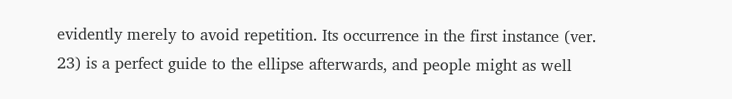evidently merely to avoid repetition. Its occurrence in the first instance (ver. 23) is a perfect guide to the ellipse afterwards, and people might as well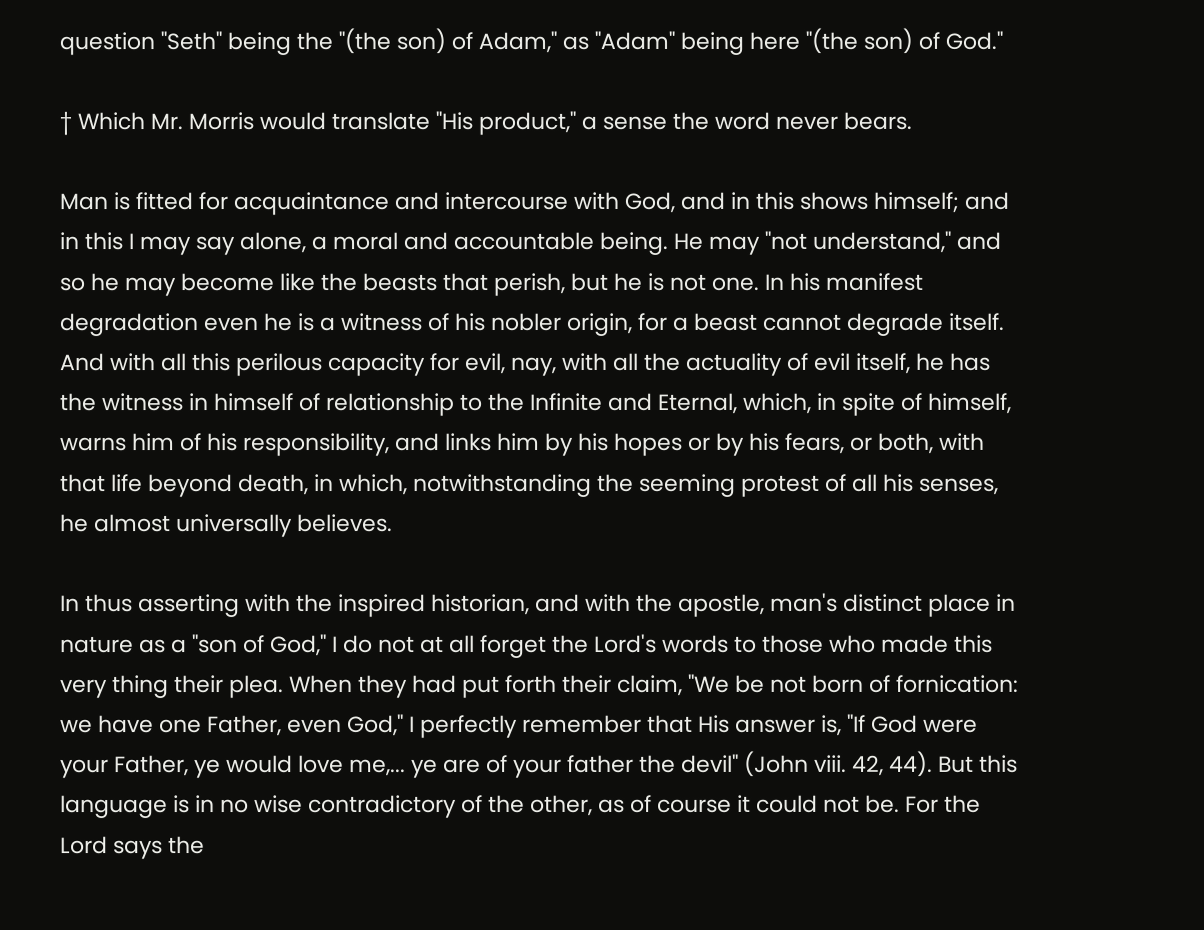question "Seth" being the "(the son) of Adam," as "Adam" being here "(the son) of God."

† Which Mr. Morris would translate "His product," a sense the word never bears.

Man is fitted for acquaintance and intercourse with God, and in this shows himself; and in this I may say alone, a moral and accountable being. He may "not understand," and so he may become like the beasts that perish, but he is not one. In his manifest degradation even he is a witness of his nobler origin, for a beast cannot degrade itself. And with all this perilous capacity for evil, nay, with all the actuality of evil itself, he has the witness in himself of relationship to the Infinite and Eternal, which, in spite of himself, warns him of his responsibility, and links him by his hopes or by his fears, or both, with that life beyond death, in which, notwithstanding the seeming protest of all his senses, he almost universally believes.

In thus asserting with the inspired historian, and with the apostle, man's distinct place in nature as a "son of God," I do not at all forget the Lord's words to those who made this very thing their plea. When they had put forth their claim, "We be not born of fornication: we have one Father, even God," I perfectly remember that His answer is, "If God were your Father, ye would love me,... ye are of your father the devil" (John viii. 42, 44). But this language is in no wise contradictory of the other, as of course it could not be. For the Lord says the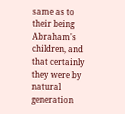same as to their being Abraham's children, and that certainly they were by natural generation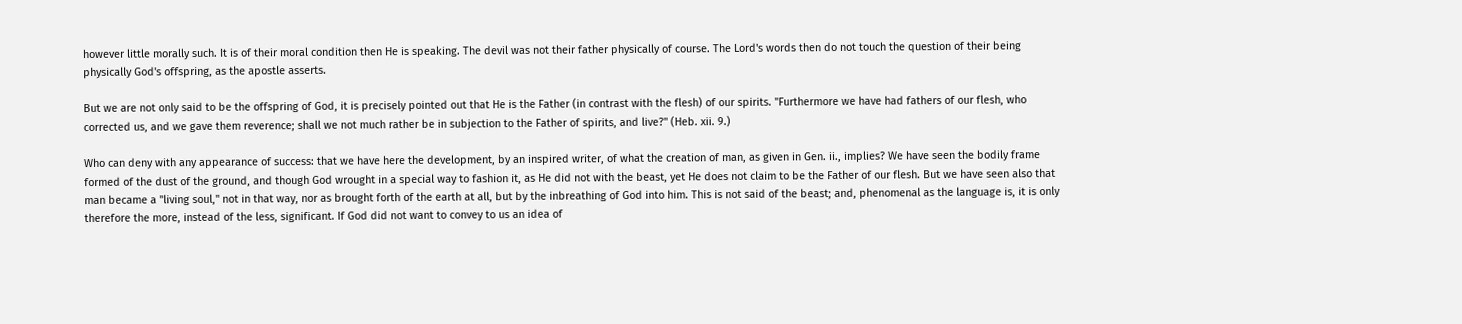however little morally such. It is of their moral condition then He is speaking. The devil was not their father physically of course. The Lord's words then do not touch the question of their being physically God's offspring, as the apostle asserts.

But we are not only said to be the offspring of God, it is precisely pointed out that He is the Father (in contrast with the flesh) of our spirits. "Furthermore we have had fathers of our flesh, who corrected us, and we gave them reverence; shall we not much rather be in subjection to the Father of spirits, and live?" (Heb. xii. 9.)

Who can deny with any appearance of success: that we have here the development, by an inspired writer, of what the creation of man, as given in Gen. ii., implies? We have seen the bodily frame formed of the dust of the ground, and though God wrought in a special way to fashion it, as He did not with the beast, yet He does not claim to be the Father of our flesh. But we have seen also that man became a "living soul," not in that way, nor as brought forth of the earth at all, but by the inbreathing of God into him. This is not said of the beast; and, phenomenal as the language is, it is only therefore the more, instead of the less, significant. If God did not want to convey to us an idea of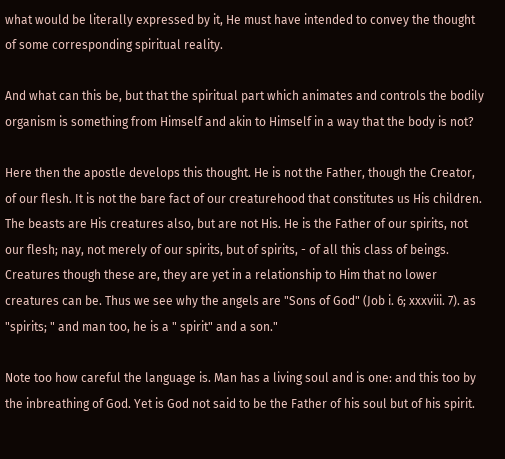what would be literally expressed by it, He must have intended to convey the thought of some corresponding spiritual reality.

And what can this be, but that the spiritual part which animates and controls the bodily organism is something from Himself and akin to Himself in a way that the body is not?

Here then the apostle develops this thought. He is not the Father, though the Creator, of our flesh. It is not the bare fact of our creaturehood that constitutes us His children. The beasts are His creatures also, but are not His. He is the Father of our spirits, not our flesh; nay, not merely of our spirits, but of spirits, - of all this class of beings. Creatures though these are, they are yet in a relationship to Him that no lower creatures can be. Thus we see why the angels are "Sons of God" (Job i. 6; xxxviii. 7). as "spirits; " and man too, he is a " spirit" and a son."

Note too how careful the language is. Man has a living soul and is one: and this too by the inbreathing of God. Yet is God not said to be the Father of his soul but of his spirit.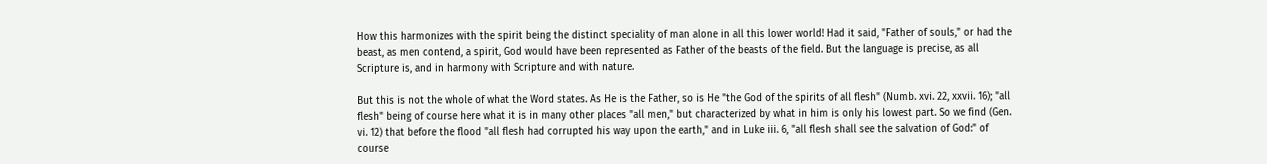How this harmonizes with the spirit being the distinct speciality of man alone in all this lower world! Had it said, "Father of souls," or had the beast, as men contend, a spirit, God would have been represented as Father of the beasts of the field. But the language is precise, as all Scripture is, and in harmony with Scripture and with nature.

But this is not the whole of what the Word states. As He is the Father, so is He "the God of the spirits of all flesh" (Numb. xvi. 22, xxvii. 16); "all flesh" being of course here what it is in many other places "all men," but characterized by what in him is only his lowest part. So we find (Gen. vi. 12) that before the flood "all flesh had corrupted his way upon the earth," and in Luke iii. 6, "all flesh shall see the salvation of God:" of course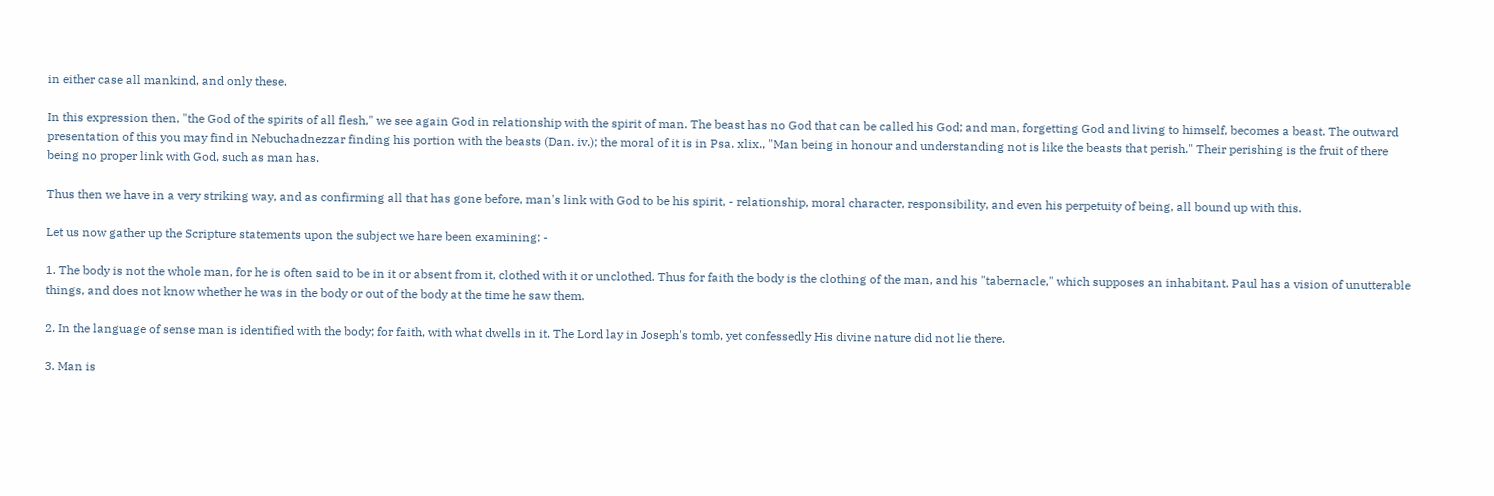in either case all mankind, and only these.

In this expression then, "the God of the spirits of all flesh," we see again God in relationship with the spirit of man. The beast has no God that can be called his God; and man, forgetting God and living to himself, becomes a beast. The outward presentation of this you may find in Nebuchadnezzar finding his portion with the beasts (Dan. iv.); the moral of it is in Psa. xlix., "Man being in honour and understanding not is like the beasts that perish." Their perishing is the fruit of there being no proper link with God, such as man has.

Thus then we have in a very striking way, and as confirming all that has gone before, man's link with God to be his spirit, - relationship, moral character, responsibility, and even his perpetuity of being, all bound up with this.

Let us now gather up the Scripture statements upon the subject we hare been examining: -

1. The body is not the whole man, for he is often said to be in it or absent from it, clothed with it or unclothed. Thus for faith the body is the clothing of the man, and his "tabernacle," which supposes an inhabitant. Paul has a vision of unutterable things, and does not know whether he was in the body or out of the body at the time he saw them.

2. In the language of sense man is identified with the body; for faith, with what dwells in it. The Lord lay in Joseph's tomb, yet confessedly His divine nature did not lie there.

3. Man is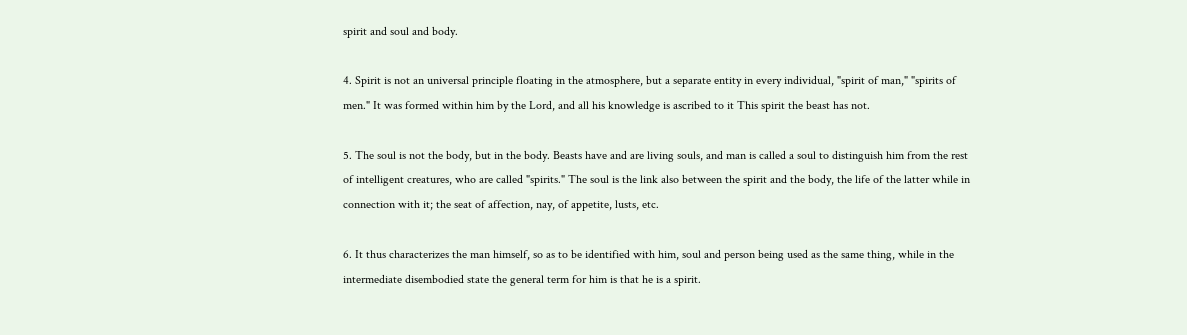spirit and soul and body.

4. Spirit is not an universal principle floating in the atmosphere, but a separate entity in every individual, "spirit of man," "spirits of men." It was formed within him by the Lord, and all his knowledge is ascribed to it This spirit the beast has not.

5. The soul is not the body, but in the body. Beasts have and are living souls, and man is called a soul to distinguish him from the rest of intelligent creatures, who are called "spirits." The soul is the link also between the spirit and the body, the life of the latter while in connection with it; the seat of affection, nay, of appetite, lusts, etc.

6. It thus characterizes the man himself, so as to be identified with him, soul and person being used as the same thing, while in the intermediate disembodied state the general term for him is that he is a spirit.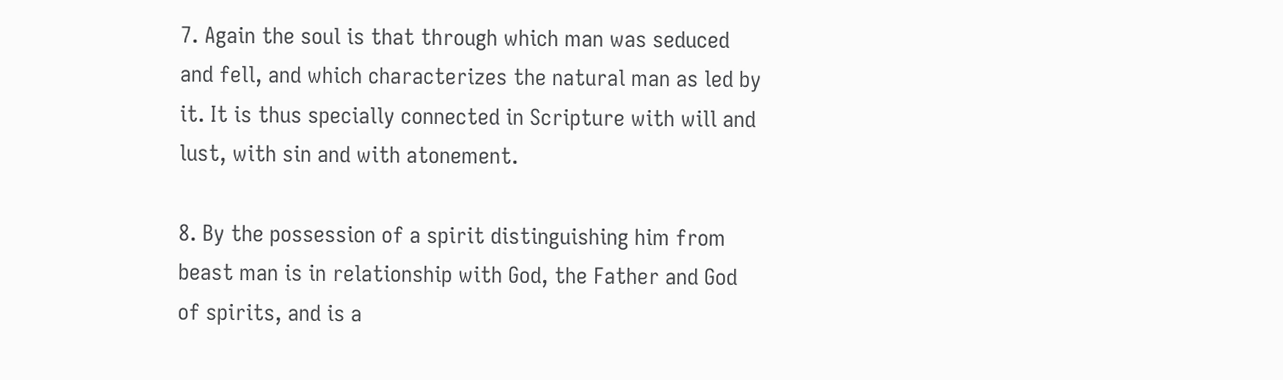7. Again the soul is that through which man was seduced and fell, and which characterizes the natural man as led by it. It is thus specially connected in Scripture with will and lust, with sin and with atonement.

8. By the possession of a spirit distinguishing him from beast man is in relationship with God, the Father and God of spirits, and is a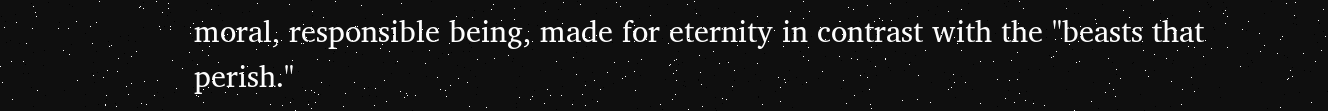moral, responsible being, made for eternity in contrast with the "beasts that perish."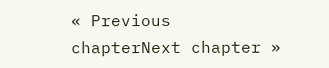« Previous chapterNext chapter »